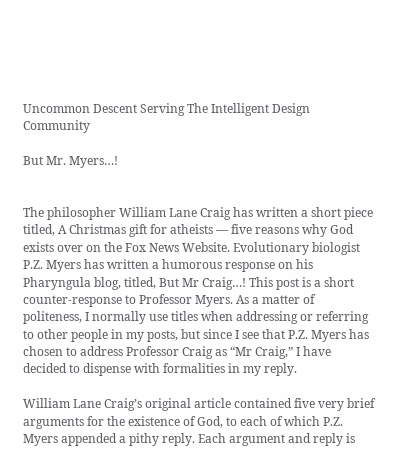Uncommon Descent Serving The Intelligent Design Community

But Mr. Myers…!


The philosopher William Lane Craig has written a short piece titled, A Christmas gift for atheists — five reasons why God exists over on the Fox News Website. Evolutionary biologist P.Z. Myers has written a humorous response on his Pharyngula blog, titled, But Mr Craig…! This post is a short counter-response to Professor Myers. As a matter of politeness, I normally use titles when addressing or referring to other people in my posts, but since I see that P.Z. Myers has chosen to address Professor Craig as “Mr Craig,” I have decided to dispense with formalities in my reply.

William Lane Craig’s original article contained five very brief arguments for the existence of God, to each of which P.Z. Myers appended a pithy reply. Each argument and reply is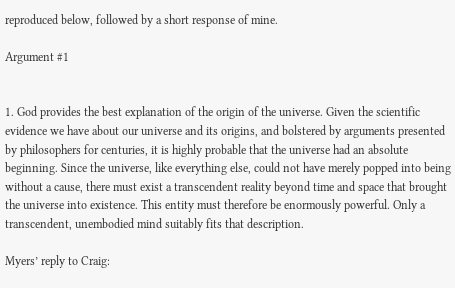reproduced below, followed by a short response of mine.

Argument #1


1. God provides the best explanation of the origin of the universe. Given the scientific evidence we have about our universe and its origins, and bolstered by arguments presented by philosophers for centuries, it is highly probable that the universe had an absolute beginning. Since the universe, like everything else, could not have merely popped into being without a cause, there must exist a transcendent reality beyond time and space that brought the universe into existence. This entity must therefore be enormously powerful. Only a transcendent, unembodied mind suitably fits that description.

Myers’ reply to Craig: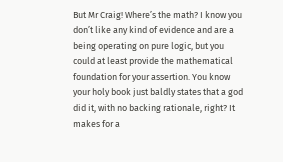But Mr Craig! Where’s the math? I know you don’t like any kind of evidence and are a being operating on pure logic, but you could at least provide the mathematical foundation for your assertion. You know your holy book just baldly states that a god did it, with no backing rationale, right? It makes for a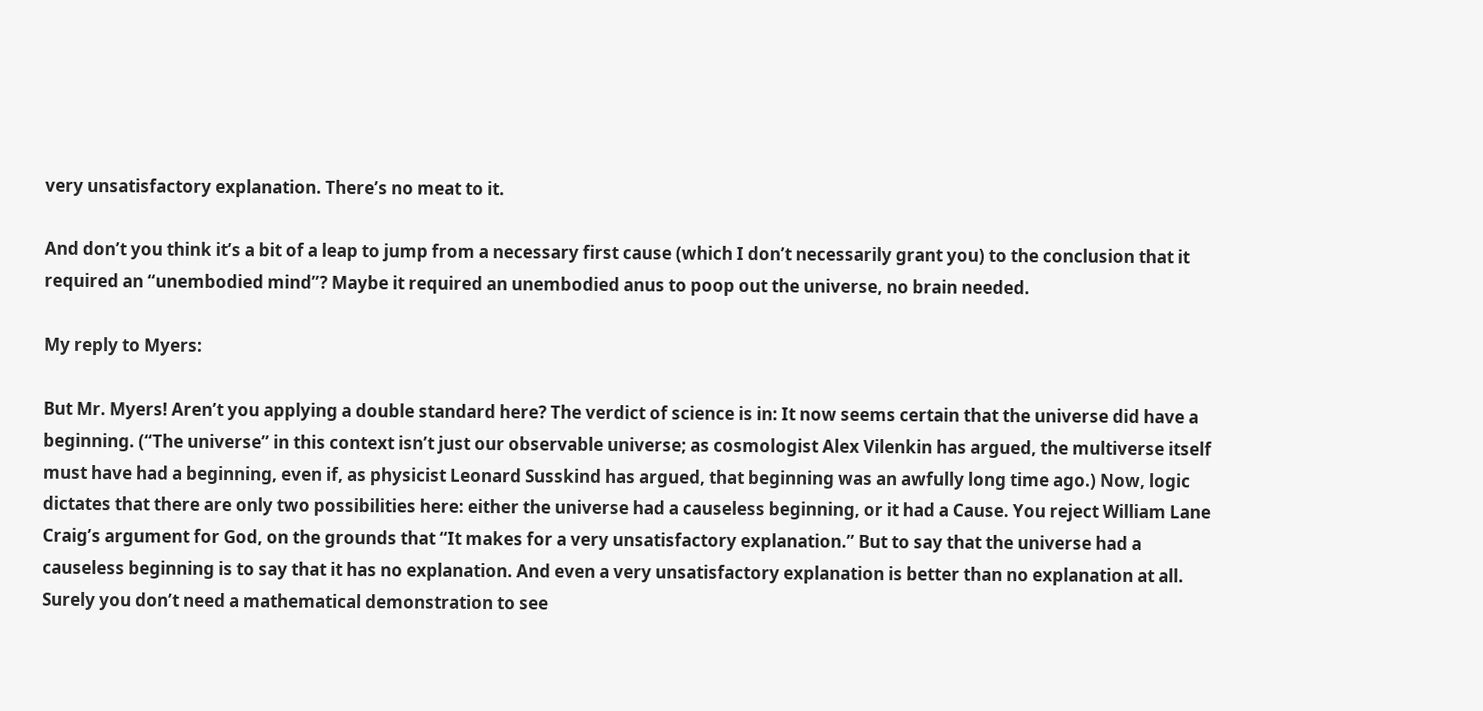very unsatisfactory explanation. There’s no meat to it.

And don’t you think it’s a bit of a leap to jump from a necessary first cause (which I don’t necessarily grant you) to the conclusion that it required an “unembodied mind”? Maybe it required an unembodied anus to poop out the universe, no brain needed.

My reply to Myers:

But Mr. Myers! Aren’t you applying a double standard here? The verdict of science is in: It now seems certain that the universe did have a beginning. (“The universe” in this context isn’t just our observable universe; as cosmologist Alex Vilenkin has argued, the multiverse itself must have had a beginning, even if, as physicist Leonard Susskind has argued, that beginning was an awfully long time ago.) Now, logic dictates that there are only two possibilities here: either the universe had a causeless beginning, or it had a Cause. You reject William Lane Craig’s argument for God, on the grounds that “It makes for a very unsatisfactory explanation.” But to say that the universe had a causeless beginning is to say that it has no explanation. And even a very unsatisfactory explanation is better than no explanation at all. Surely you don’t need a mathematical demonstration to see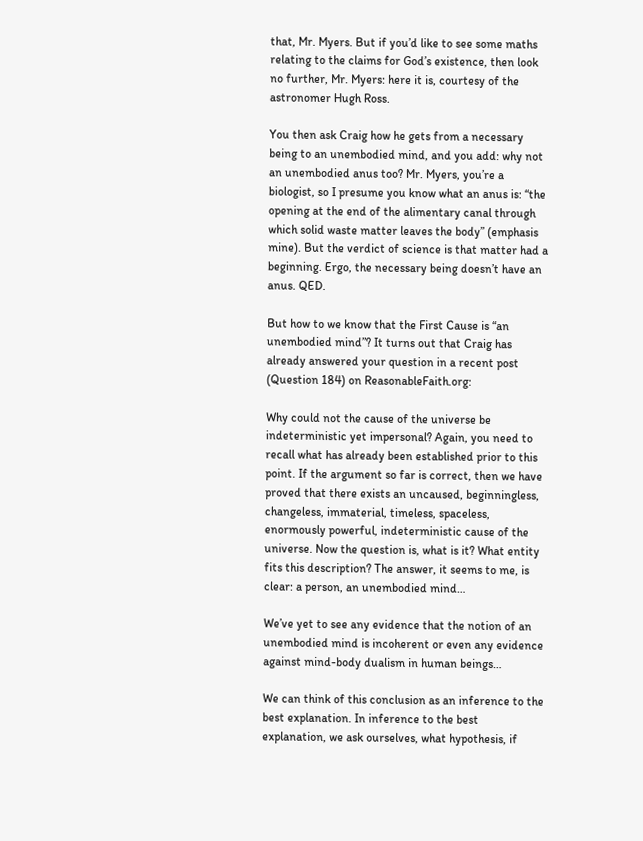that, Mr. Myers. But if you’d like to see some maths relating to the claims for God’s existence, then look no further, Mr. Myers: here it is, courtesy of the astronomer Hugh Ross.

You then ask Craig how he gets from a necessary being to an unembodied mind, and you add: why not an unembodied anus too? Mr. Myers, you’re a biologist, so I presume you know what an anus is: “the opening at the end of the alimentary canal through which solid waste matter leaves the body” (emphasis mine). But the verdict of science is that matter had a beginning. Ergo, the necessary being doesn’t have an anus. QED.

But how to we know that the First Cause is “an unembodied mind”? It turns out that Craig has already answered your question in a recent post (Question 184) on ReasonableFaith.org:

Why could not the cause of the universe be indeterministic yet impersonal? Again, you need to recall what has already been established prior to this point. If the argument so far is correct, then we have proved that there exists an uncaused, beginningless, changeless, immaterial, timeless, spaceless, enormously powerful, indeterministic cause of the universe. Now the question is, what is it? What entity fits this description? The answer, it seems to me, is clear: a person, an unembodied mind…

We’ve yet to see any evidence that the notion of an unembodied mind is incoherent or even any evidence against mind-body dualism in human beings…

We can think of this conclusion as an inference to the best explanation. In inference to the best explanation, we ask ourselves, what hypothesis, if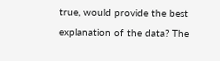true, would provide the best explanation of the data? The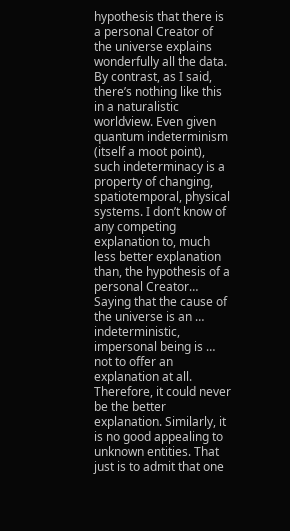hypothesis that there is a personal Creator of the universe explains wonderfully all the data. By contrast, as I said, there’s nothing like this in a naturalistic worldview. Even given quantum indeterminism (itself a moot point), such indeterminacy is a property of changing, spatiotemporal, physical systems. I don’t know of any competing explanation to, much less better explanation than, the hypothesis of a personal Creator… Saying that the cause of the universe is an … indeterministic, impersonal being is … not to offer an explanation at all. Therefore, it could never be the better explanation. Similarly, it is no good appealing to unknown entities. That just is to admit that one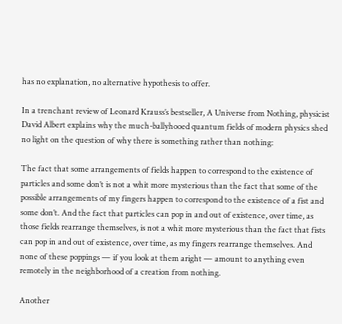has no explanation, no alternative hypothesis to offer.

In a trenchant review of Leonard Krauss’s bestseller, A Universe from Nothing, physicist David Albert explains why the much-ballyhooed quantum fields of modern physics shed no light on the question of why there is something rather than nothing:

The fact that some arrangements of fields happen to correspond to the existence of particles and some don’t is not a whit more mysterious than the fact that some of the possible arrangements of my fingers happen to correspond to the existence of a fist and some don’t. And the fact that particles can pop in and out of existence, over time, as those fields rearrange themselves, is not a whit more mysterious than the fact that fists can pop in and out of existence, over time, as my fingers rearrange themselves. And none of these poppings — if you look at them aright — amount to anything even remotely in the neighborhood of a creation from nothing.

Another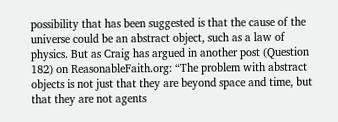possibility that has been suggested is that the cause of the universe could be an abstract object, such as a law of physics. But as Craig has argued in another post (Question 182) on ReasonableFaith.org: “The problem with abstract objects is not just that they are beyond space and time, but that they are not agents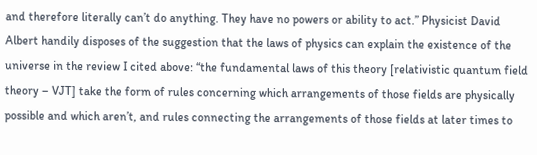and therefore literally can’t do anything. They have no powers or ability to act.” Physicist David Albert handily disposes of the suggestion that the laws of physics can explain the existence of the universe in the review I cited above: “the fundamental laws of this theory [relativistic quantum field theory – VJT] take the form of rules concerning which arrangements of those fields are physically possible and which aren’t, and rules connecting the arrangements of those fields at later times to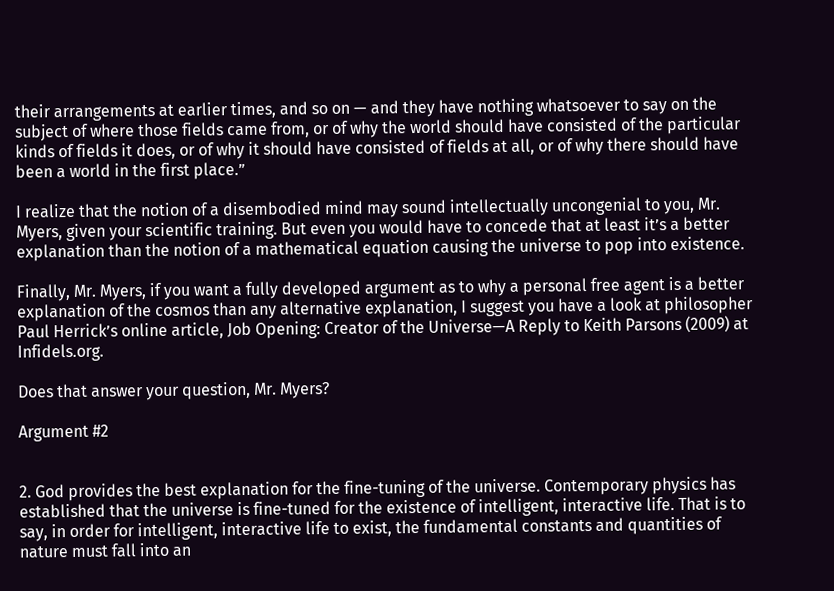their arrangements at earlier times, and so on — and they have nothing whatsoever to say on the subject of where those fields came from, or of why the world should have consisted of the particular kinds of fields it does, or of why it should have consisted of fields at all, or of why there should have been a world in the first place.”

I realize that the notion of a disembodied mind may sound intellectually uncongenial to you, Mr. Myers, given your scientific training. But even you would have to concede that at least it’s a better explanation than the notion of a mathematical equation causing the universe to pop into existence.

Finally, Mr. Myers, if you want a fully developed argument as to why a personal free agent is a better explanation of the cosmos than any alternative explanation, I suggest you have a look at philosopher Paul Herrick’s online article, Job Opening: Creator of the Universe—A Reply to Keith Parsons (2009) at Infidels.org.

Does that answer your question, Mr. Myers?

Argument #2


2. God provides the best explanation for the fine-tuning of the universe. Contemporary physics has established that the universe is fine-tuned for the existence of intelligent, interactive life. That is to say, in order for intelligent, interactive life to exist, the fundamental constants and quantities of nature must fall into an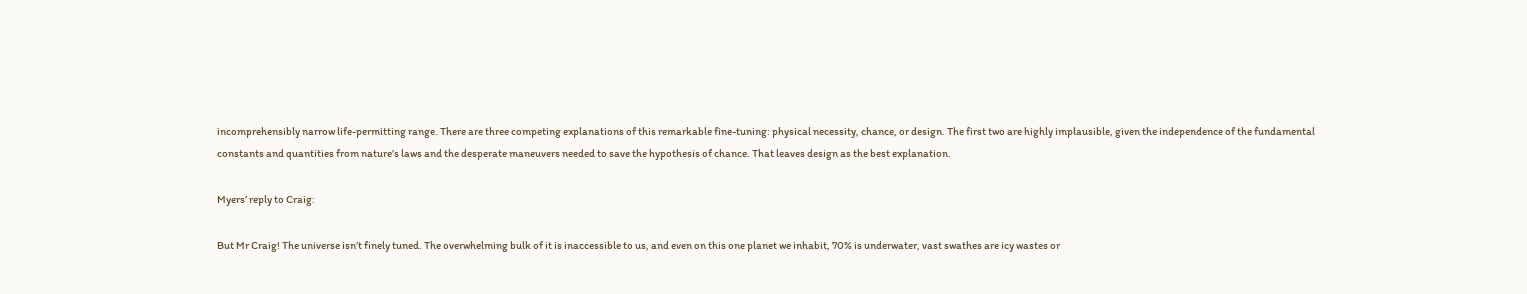incomprehensibly narrow life-permitting range. There are three competing explanations of this remarkable fine-tuning: physical necessity, chance, or design. The first two are highly implausible, given the independence of the fundamental constants and quantities from nature’s laws and the desperate maneuvers needed to save the hypothesis of chance. That leaves design as the best explanation.

Myers’ reply to Craig:

But Mr Craig! The universe isn’t finely tuned. The overwhelming bulk of it is inaccessible to us, and even on this one planet we inhabit, 70% is underwater, vast swathes are icy wastes or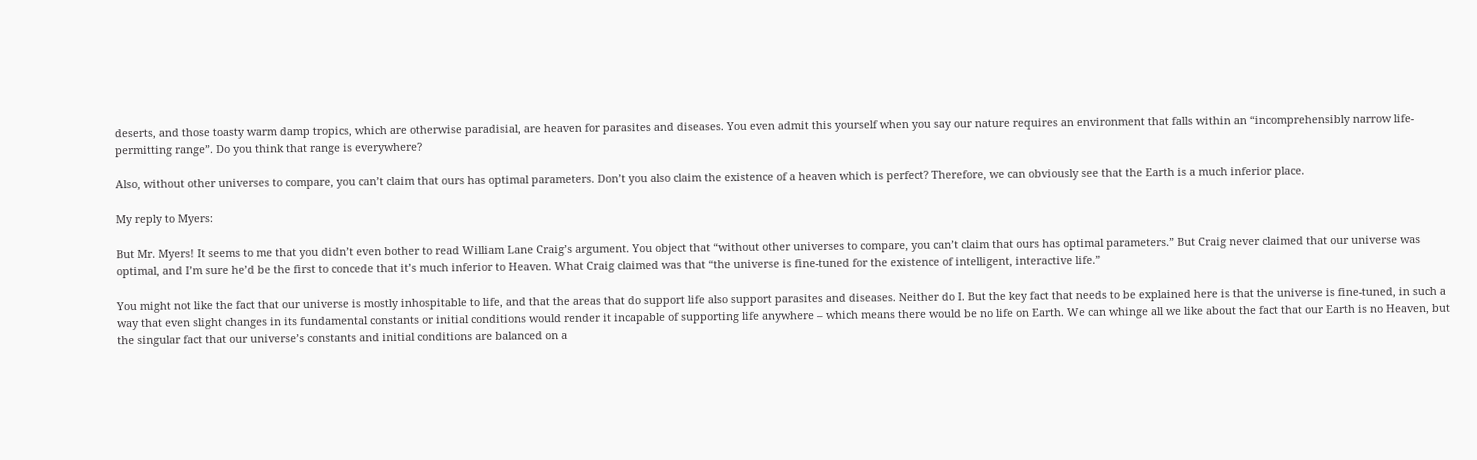deserts, and those toasty warm damp tropics, which are otherwise paradisial, are heaven for parasites and diseases. You even admit this yourself when you say our nature requires an environment that falls within an “incomprehensibly narrow life-permitting range”. Do you think that range is everywhere?

Also, without other universes to compare, you can’t claim that ours has optimal parameters. Don’t you also claim the existence of a heaven which is perfect? Therefore, we can obviously see that the Earth is a much inferior place.

My reply to Myers:

But Mr. Myers! It seems to me that you didn’t even bother to read William Lane Craig’s argument. You object that “without other universes to compare, you can’t claim that ours has optimal parameters.” But Craig never claimed that our universe was optimal, and I’m sure he’d be the first to concede that it’s much inferior to Heaven. What Craig claimed was that “the universe is fine-tuned for the existence of intelligent, interactive life.”

You might not like the fact that our universe is mostly inhospitable to life, and that the areas that do support life also support parasites and diseases. Neither do I. But the key fact that needs to be explained here is that the universe is fine-tuned, in such a way that even slight changes in its fundamental constants or initial conditions would render it incapable of supporting life anywhere – which means there would be no life on Earth. We can whinge all we like about the fact that our Earth is no Heaven, but the singular fact that our universe’s constants and initial conditions are balanced on a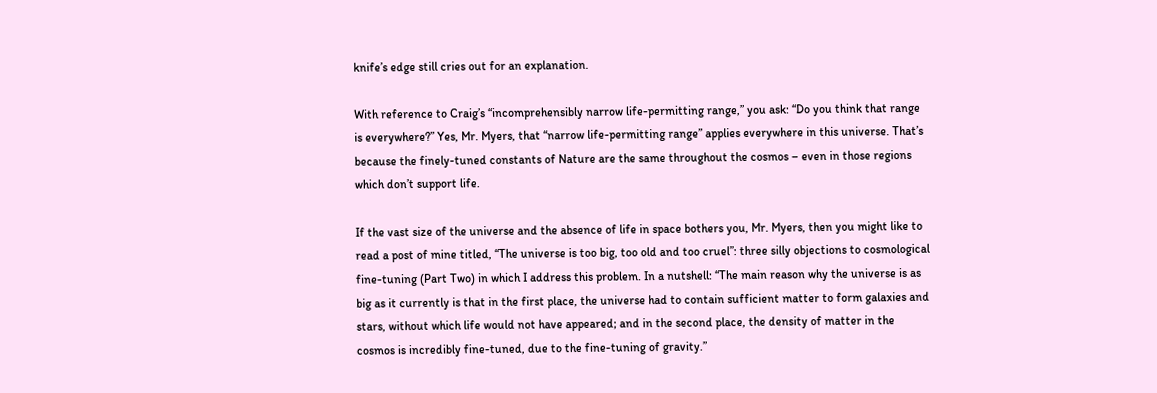knife’s edge still cries out for an explanation.

With reference to Craig’s “incomprehensibly narrow life-permitting range,” you ask: “Do you think that range is everywhere?” Yes, Mr. Myers, that “narrow life-permitting range” applies everywhere in this universe. That’s because the finely-tuned constants of Nature are the same throughout the cosmos – even in those regions which don’t support life.

If the vast size of the universe and the absence of life in space bothers you, Mr. Myers, then you might like to read a post of mine titled, “The universe is too big, too old and too cruel”: three silly objections to cosmological fine-tuning (Part Two) in which I address this problem. In a nutshell: “The main reason why the universe is as big as it currently is that in the first place, the universe had to contain sufficient matter to form galaxies and stars, without which life would not have appeared; and in the second place, the density of matter in the cosmos is incredibly fine-tuned, due to the fine-tuning of gravity.”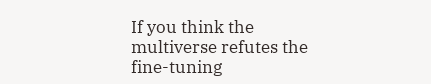If you think the multiverse refutes the fine-tuning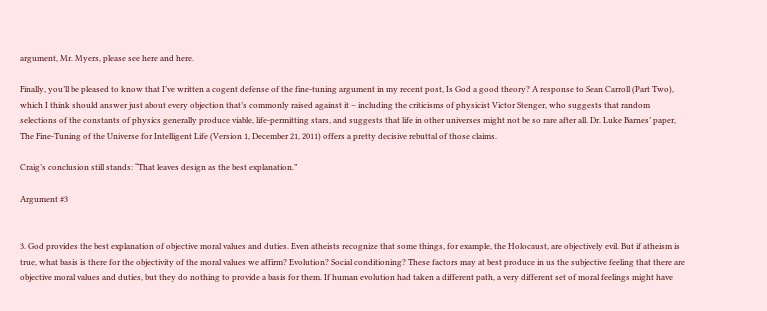argument, Mr. Myers, please see here and here.

Finally, you’ll be pleased to know that I’ve written a cogent defense of the fine-tuning argument in my recent post, Is God a good theory? A response to Sean Carroll (Part Two), which I think should answer just about every objection that’s commonly raised against it – including the criticisms of physicist Victor Stenger, who suggests that random selections of the constants of physics generally produce viable, life-permitting stars, and suggests that life in other universes might not be so rare after all. Dr. Luke Barnes’ paper, The Fine-Tuning of the Universe for Intelligent Life (Version 1, December 21, 2011) offers a pretty decisive rebuttal of those claims.

Craig’s conclusion still stands: “That leaves design as the best explanation.”

Argument #3


3. God provides the best explanation of objective moral values and duties. Even atheists recognize that some things, for example, the Holocaust, are objectively evil. But if atheism is true, what basis is there for the objectivity of the moral values we affirm? Evolution? Social conditioning? These factors may at best produce in us the subjective feeling that there are objective moral values and duties, but they do nothing to provide a basis for them. If human evolution had taken a different path, a very different set of moral feelings might have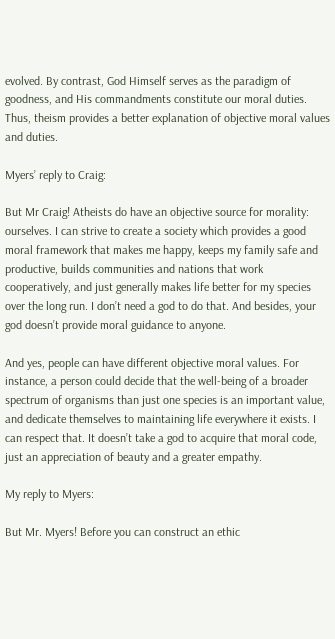evolved. By contrast, God Himself serves as the paradigm of goodness, and His commandments constitute our moral duties. Thus, theism provides a better explanation of objective moral values and duties.

Myers’ reply to Craig:

But Mr Craig! Atheists do have an objective source for morality: ourselves. I can strive to create a society which provides a good moral framework that makes me happy, keeps my family safe and productive, builds communities and nations that work cooperatively, and just generally makes life better for my species over the long run. I don’t need a god to do that. And besides, your god doesn’t provide moral guidance to anyone.

And yes, people can have different objective moral values. For instance, a person could decide that the well-being of a broader spectrum of organisms than just one species is an important value, and dedicate themselves to maintaining life everywhere it exists. I can respect that. It doesn’t take a god to acquire that moral code, just an appreciation of beauty and a greater empathy.

My reply to Myers:

But Mr. Myers! Before you can construct an ethic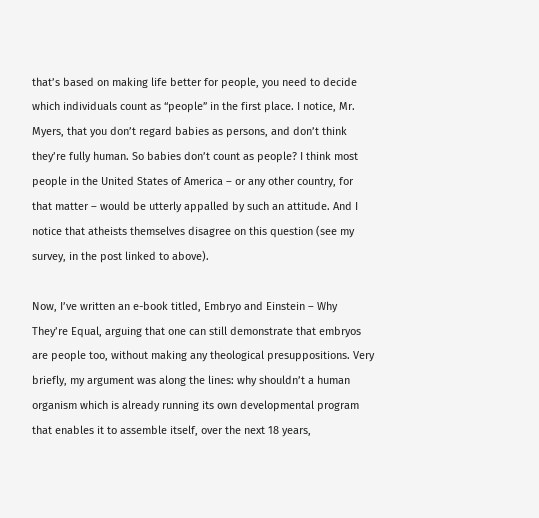that’s based on making life better for people, you need to decide which individuals count as “people” in the first place. I notice, Mr. Myers, that you don’t regard babies as persons, and don’t think they’re fully human. So babies don’t count as people? I think most people in the United States of America – or any other country, for that matter – would be utterly appalled by such an attitude. And I notice that atheists themselves disagree on this question (see my survey, in the post linked to above).

Now, I’ve written an e-book titled, Embryo and Einstein – Why They’re Equal, arguing that one can still demonstrate that embryos are people too, without making any theological presuppositions. Very briefly, my argument was along the lines: why shouldn’t a human organism which is already running its own developmental program that enables it to assemble itself, over the next 18 years,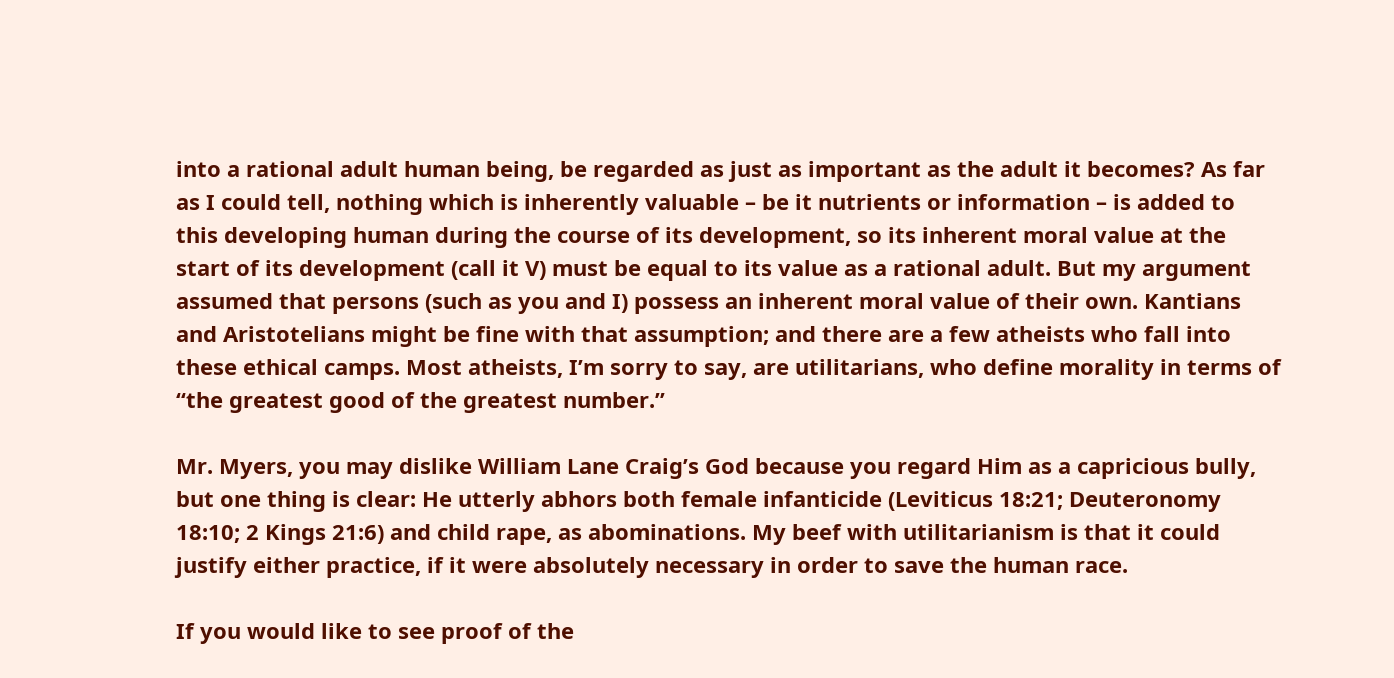into a rational adult human being, be regarded as just as important as the adult it becomes? As far as I could tell, nothing which is inherently valuable – be it nutrients or information – is added to this developing human during the course of its development, so its inherent moral value at the start of its development (call it V) must be equal to its value as a rational adult. But my argument assumed that persons (such as you and I) possess an inherent moral value of their own. Kantians and Aristotelians might be fine with that assumption; and there are a few atheists who fall into these ethical camps. Most atheists, I’m sorry to say, are utilitarians, who define morality in terms of “the greatest good of the greatest number.”

Mr. Myers, you may dislike William Lane Craig’s God because you regard Him as a capricious bully, but one thing is clear: He utterly abhors both female infanticide (Leviticus 18:21; Deuteronomy 18:10; 2 Kings 21:6) and child rape, as abominations. My beef with utilitarianism is that it could justify either practice, if it were absolutely necessary in order to save the human race.

If you would like to see proof of the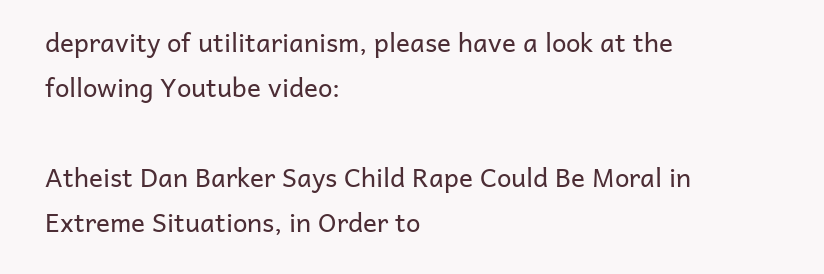depravity of utilitarianism, please have a look at the following Youtube video:

Atheist Dan Barker Says Child Rape Could Be Moral in Extreme Situations, in Order to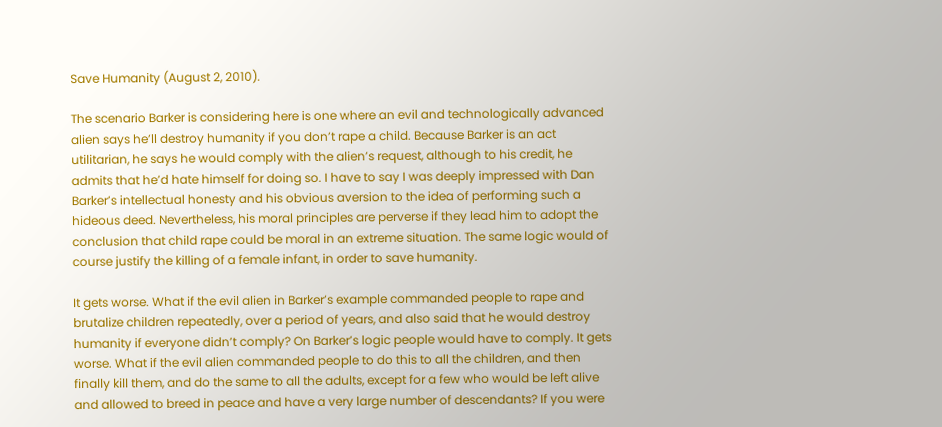Save Humanity (August 2, 2010).

The scenario Barker is considering here is one where an evil and technologically advanced alien says he’ll destroy humanity if you don’t rape a child. Because Barker is an act utilitarian, he says he would comply with the alien’s request, although to his credit, he admits that he’d hate himself for doing so. I have to say I was deeply impressed with Dan Barker’s intellectual honesty and his obvious aversion to the idea of performing such a hideous deed. Nevertheless, his moral principles are perverse if they lead him to adopt the conclusion that child rape could be moral in an extreme situation. The same logic would of course justify the killing of a female infant, in order to save humanity.

It gets worse. What if the evil alien in Barker’s example commanded people to rape and brutalize children repeatedly, over a period of years, and also said that he would destroy humanity if everyone didn’t comply? On Barker’s logic people would have to comply. It gets worse. What if the evil alien commanded people to do this to all the children, and then finally kill them, and do the same to all the adults, except for a few who would be left alive and allowed to breed in peace and have a very large number of descendants? If you were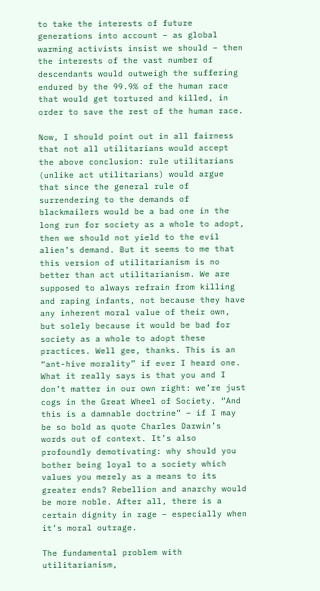to take the interests of future generations into account – as global warming activists insist we should – then the interests of the vast number of descendants would outweigh the suffering endured by the 99.9% of the human race that would get tortured and killed, in order to save the rest of the human race.

Now, I should point out in all fairness that not all utilitarians would accept the above conclusion: rule utilitarians (unlike act utilitarians) would argue that since the general rule of surrendering to the demands of blackmailers would be a bad one in the long run for society as a whole to adopt, then we should not yield to the evil alien’s demand. But it seems to me that this version of utilitarianism is no better than act utilitarianism. We are supposed to always refrain from killing and raping infants, not because they have any inherent moral value of their own, but solely because it would be bad for society as a whole to adopt these practices. Well gee, thanks. This is an “ant-hive morality” if ever I heard one. What it really says is that you and I don’t matter in our own right: we’re just cogs in the Great Wheel of Society. “And this is a damnable doctrine” – if I may be so bold as quote Charles Darwin’s words out of context. It’s also profoundly demotivating: why should you bother being loyal to a society which values you merely as a means to its greater ends? Rebellion and anarchy would be more noble. After all, there is a certain dignity in rage – especially when it’s moral outrage.

The fundamental problem with utilitarianism,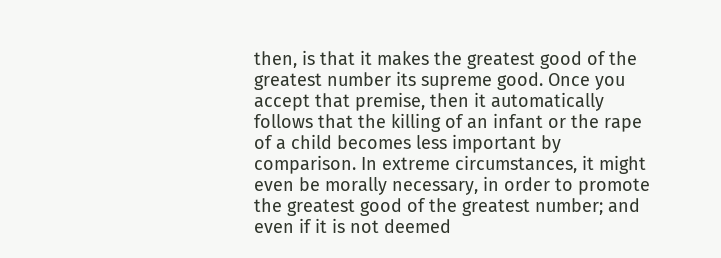then, is that it makes the greatest good of the greatest number its supreme good. Once you accept that premise, then it automatically follows that the killing of an infant or the rape of a child becomes less important by comparison. In extreme circumstances, it might even be morally necessary, in order to promote the greatest good of the greatest number; and even if it is not deemed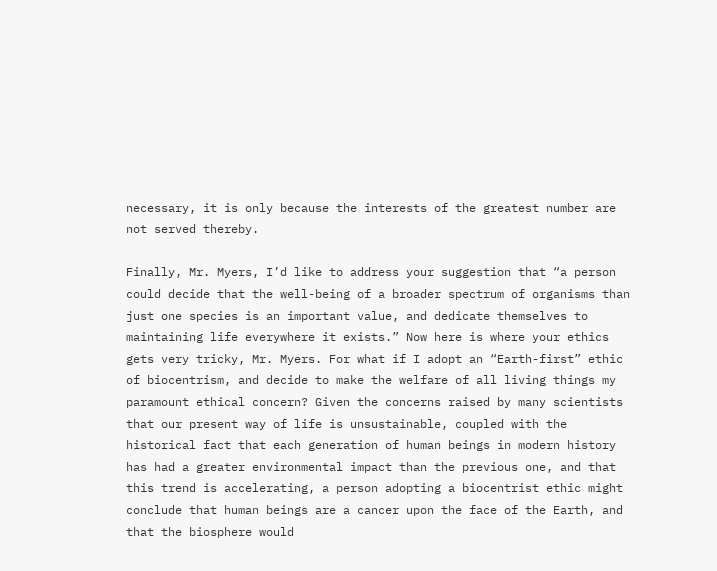necessary, it is only because the interests of the greatest number are not served thereby.

Finally, Mr. Myers, I’d like to address your suggestion that “a person could decide that the well-being of a broader spectrum of organisms than just one species is an important value, and dedicate themselves to maintaining life everywhere it exists.” Now here is where your ethics gets very tricky, Mr. Myers. For what if I adopt an “Earth-first” ethic of biocentrism, and decide to make the welfare of all living things my paramount ethical concern? Given the concerns raised by many scientists that our present way of life is unsustainable, coupled with the historical fact that each generation of human beings in modern history has had a greater environmental impact than the previous one, and that this trend is accelerating, a person adopting a biocentrist ethic might conclude that human beings are a cancer upon the face of the Earth, and that the biosphere would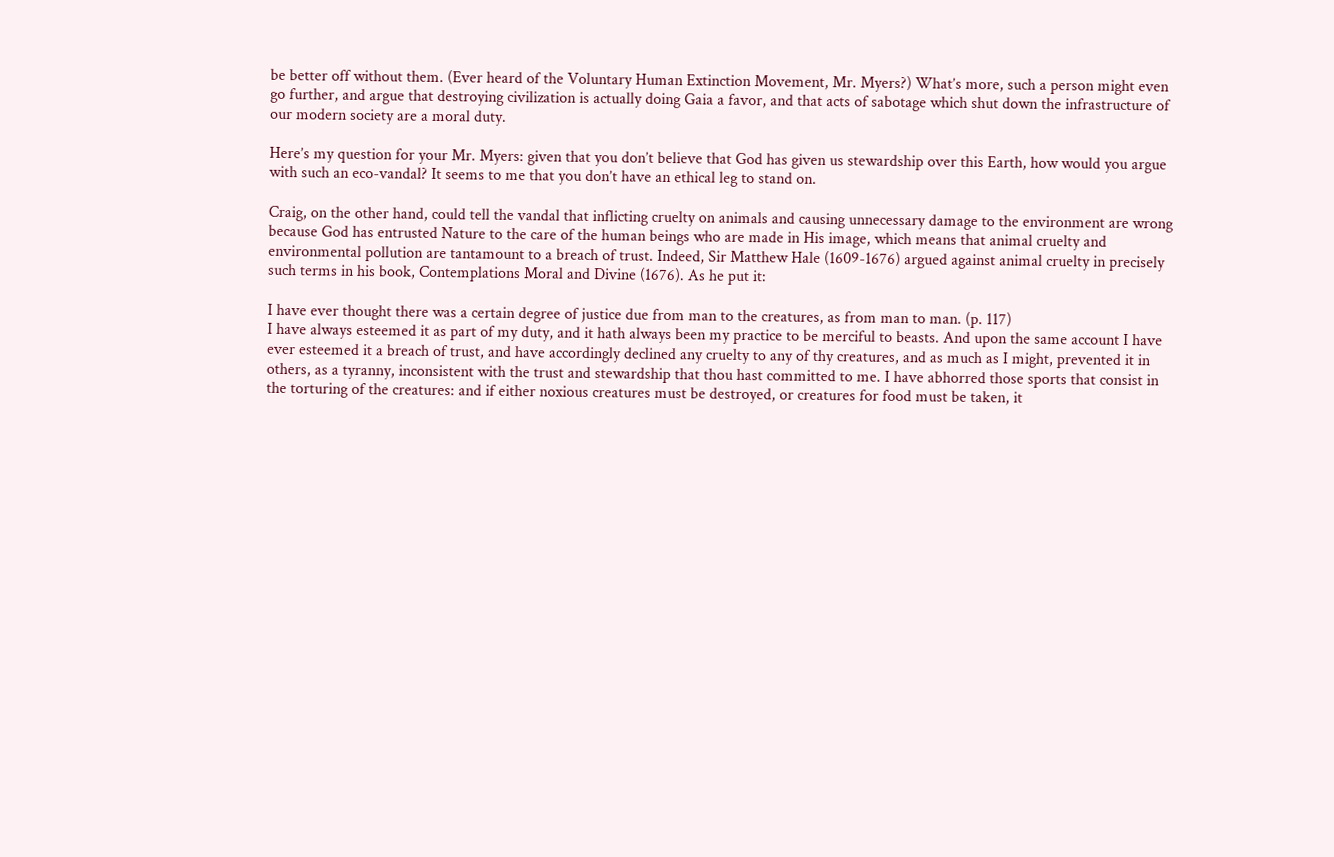be better off without them. (Ever heard of the Voluntary Human Extinction Movement, Mr. Myers?) What’s more, such a person might even go further, and argue that destroying civilization is actually doing Gaia a favor, and that acts of sabotage which shut down the infrastructure of our modern society are a moral duty.

Here’s my question for your Mr. Myers: given that you don’t believe that God has given us stewardship over this Earth, how would you argue with such an eco-vandal? It seems to me that you don’t have an ethical leg to stand on.

Craig, on the other hand, could tell the vandal that inflicting cruelty on animals and causing unnecessary damage to the environment are wrong because God has entrusted Nature to the care of the human beings who are made in His image, which means that animal cruelty and environmental pollution are tantamount to a breach of trust. Indeed, Sir Matthew Hale (1609-1676) argued against animal cruelty in precisely such terms in his book, Contemplations Moral and Divine (1676). As he put it:

I have ever thought there was a certain degree of justice due from man to the creatures, as from man to man. (p. 117)
I have always esteemed it as part of my duty, and it hath always been my practice to be merciful to beasts. And upon the same account I have ever esteemed it a breach of trust, and have accordingly declined any cruelty to any of thy creatures, and as much as I might, prevented it in others, as a tyranny, inconsistent with the trust and stewardship that thou hast committed to me. I have abhorred those sports that consist in the torturing of the creatures: and if either noxious creatures must be destroyed, or creatures for food must be taken, it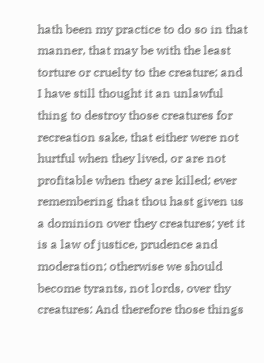hath been my practice to do so in that manner, that may be with the least torture or cruelty to the creature; and I have still thought it an unlawful thing to destroy those creatures for recreation sake, that either were not hurtful when they lived, or are not profitable when they are killed; ever remembering that thou hast given us a dominion over they creatures; yet it is a law of justice, prudence and moderation; otherwise we should become tyrants, not lords, over thy creatures: And therefore those things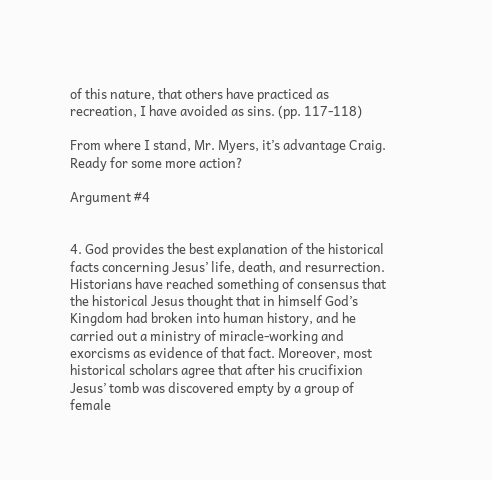of this nature, that others have practiced as recreation, I have avoided as sins. (pp. 117-118)

From where I stand, Mr. Myers, it’s advantage Craig. Ready for some more action?

Argument #4


4. God provides the best explanation of the historical facts concerning Jesus’ life, death, and resurrection. Historians have reached something of consensus that the historical Jesus thought that in himself God’s Kingdom had broken into human history, and he carried out a ministry of miracle-working and exorcisms as evidence of that fact. Moreover, most historical scholars agree that after his crucifixion Jesus’ tomb was discovered empty by a group of female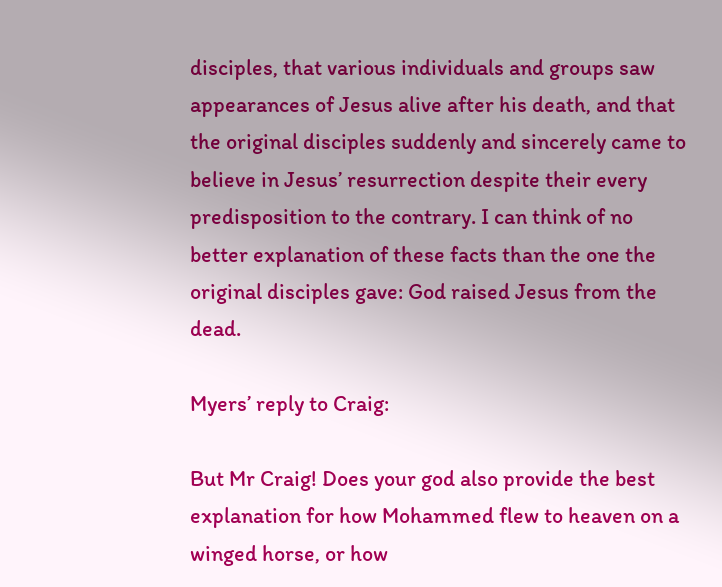disciples, that various individuals and groups saw appearances of Jesus alive after his death, and that the original disciples suddenly and sincerely came to believe in Jesus’ resurrection despite their every predisposition to the contrary. I can think of no better explanation of these facts than the one the original disciples gave: God raised Jesus from the dead.

Myers’ reply to Craig:

But Mr Craig! Does your god also provide the best explanation for how Mohammed flew to heaven on a winged horse, or how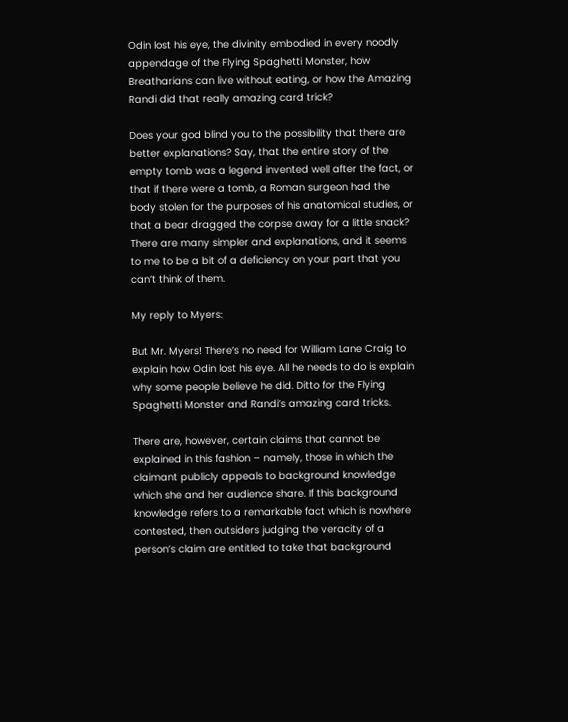Odin lost his eye, the divinity embodied in every noodly appendage of the Flying Spaghetti Monster, how Breatharians can live without eating, or how the Amazing Randi did that really amazing card trick?

Does your god blind you to the possibility that there are better explanations? Say, that the entire story of the empty tomb was a legend invented well after the fact, or that if there were a tomb, a Roman surgeon had the body stolen for the purposes of his anatomical studies, or that a bear dragged the corpse away for a little snack? There are many simpler and explanations, and it seems to me to be a bit of a deficiency on your part that you can’t think of them.

My reply to Myers:

But Mr. Myers! There’s no need for William Lane Craig to explain how Odin lost his eye. All he needs to do is explain why some people believe he did. Ditto for the Flying Spaghetti Monster and Randi’s amazing card tricks.

There are, however, certain claims that cannot be explained in this fashion – namely, those in which the claimant publicly appeals to background knowledge which she and her audience share. If this background knowledge refers to a remarkable fact which is nowhere contested, then outsiders judging the veracity of a person’s claim are entitled to take that background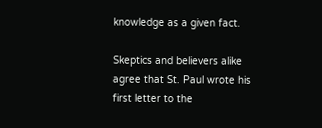knowledge as a given fact.

Skeptics and believers alike agree that St. Paul wrote his first letter to the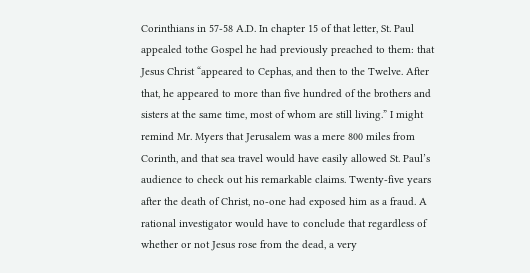Corinthians in 57-58 A.D. In chapter 15 of that letter, St. Paul appealed tothe Gospel he had previously preached to them: that Jesus Christ “appeared to Cephas, and then to the Twelve. After that, he appeared to more than five hundred of the brothers and sisters at the same time, most of whom are still living.” I might remind Mr. Myers that Jerusalem was a mere 800 miles from Corinth, and that sea travel would have easily allowed St. Paul’s audience to check out his remarkable claims. Twenty-five years after the death of Christ, no-one had exposed him as a fraud. A rational investigator would have to conclude that regardless of whether or not Jesus rose from the dead, a very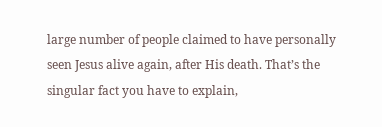large number of people claimed to have personally seen Jesus alive again, after His death. That’s the singular fact you have to explain,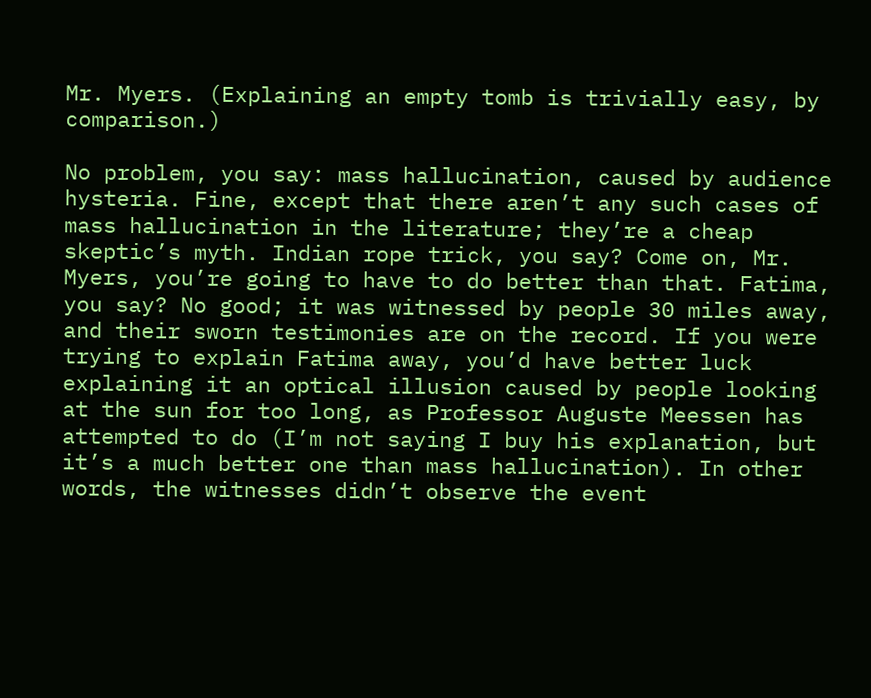Mr. Myers. (Explaining an empty tomb is trivially easy, by comparison.)

No problem, you say: mass hallucination, caused by audience hysteria. Fine, except that there aren’t any such cases of mass hallucination in the literature; they’re a cheap skeptic’s myth. Indian rope trick, you say? Come on, Mr. Myers, you’re going to have to do better than that. Fatima, you say? No good; it was witnessed by people 30 miles away, and their sworn testimonies are on the record. If you were trying to explain Fatima away, you’d have better luck explaining it an optical illusion caused by people looking at the sun for too long, as Professor Auguste Meessen has attempted to do (I’m not saying I buy his explanation, but it’s a much better one than mass hallucination). In other words, the witnesses didn’t observe the event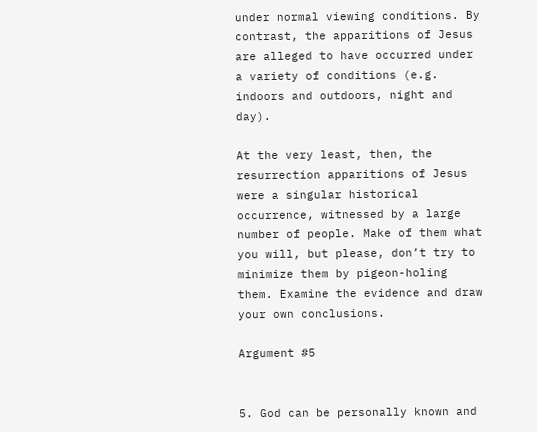under normal viewing conditions. By contrast, the apparitions of Jesus are alleged to have occurred under a variety of conditions (e.g. indoors and outdoors, night and day).

At the very least, then, the resurrection apparitions of Jesus were a singular historical occurrence, witnessed by a large number of people. Make of them what you will, but please, don’t try to minimize them by pigeon-holing them. Examine the evidence and draw your own conclusions.

Argument #5


5. God can be personally known and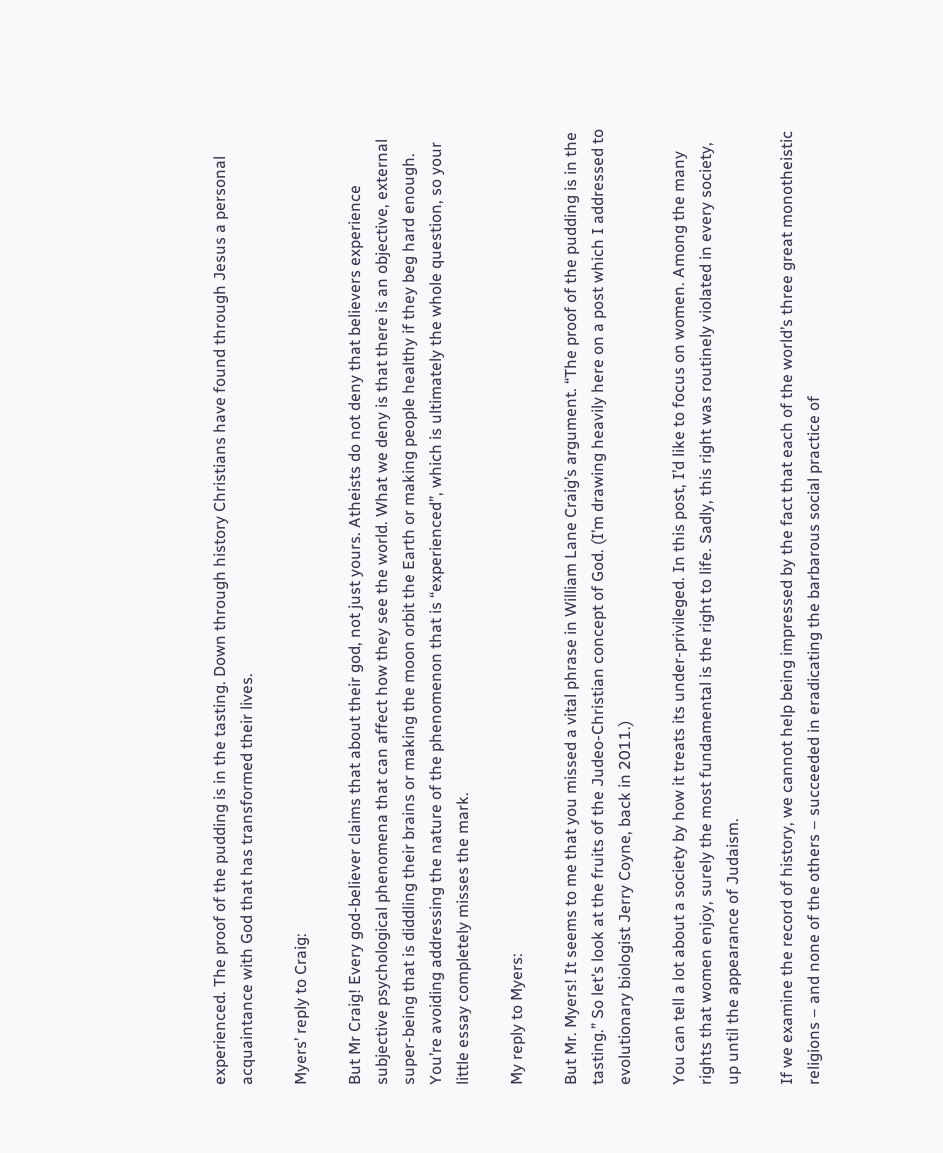experienced. The proof of the pudding is in the tasting. Down through history Christians have found through Jesus a personal acquaintance with God that has transformed their lives.

Myers’ reply to Craig:

But Mr Craig! Every god-believer claims that about their god, not just yours. Atheists do not deny that believers experience subjective psychological phenomena that can affect how they see the world. What we deny is that there is an objective, external super-being that is diddling their brains or making the moon orbit the Earth or making people healthy if they beg hard enough. You’re avoiding addressing the nature of the phenomenon that is “experienced”, which is ultimately the whole question, so your little essay completely misses the mark.

My reply to Myers:

But Mr. Myers! It seems to me that you missed a vital phrase in William Lane Craig’s argument. “The proof of the pudding is in the tasting.” So let’s look at the fruits of the Judeo-Christian concept of God. (I’m drawing heavily here on a post which I addressed to evolutionary biologist Jerry Coyne, back in 2011.)

You can tell a lot about a society by how it treats its under-privileged. In this post, I’d like to focus on women. Among the many rights that women enjoy, surely the most fundamental is the right to life. Sadly, this right was routinely violated in every society, up until the appearance of Judaism.

If we examine the record of history, we cannot help being impressed by the fact that each of the world’s three great monotheistic religions – and none of the others – succeeded in eradicating the barbarous social practice of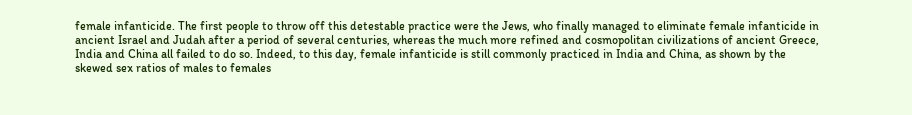female infanticide. The first people to throw off this detestable practice were the Jews, who finally managed to eliminate female infanticide in ancient Israel and Judah after a period of several centuries, whereas the much more refined and cosmopolitan civilizations of ancient Greece, India and China all failed to do so. Indeed, to this day, female infanticide is still commonly practiced in India and China, as shown by the skewed sex ratios of males to females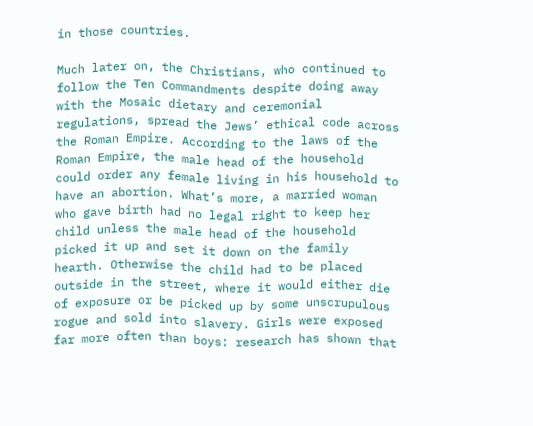in those countries.

Much later on, the Christians, who continued to follow the Ten Commandments despite doing away with the Mosaic dietary and ceremonial regulations, spread the Jews’ ethical code across the Roman Empire. According to the laws of the Roman Empire, the male head of the household could order any female living in his household to have an abortion. What’s more, a married woman who gave birth had no legal right to keep her child unless the male head of the household picked it up and set it down on the family hearth. Otherwise the child had to be placed outside in the street, where it would either die of exposure or be picked up by some unscrupulous rogue and sold into slavery. Girls were exposed far more often than boys: research has shown that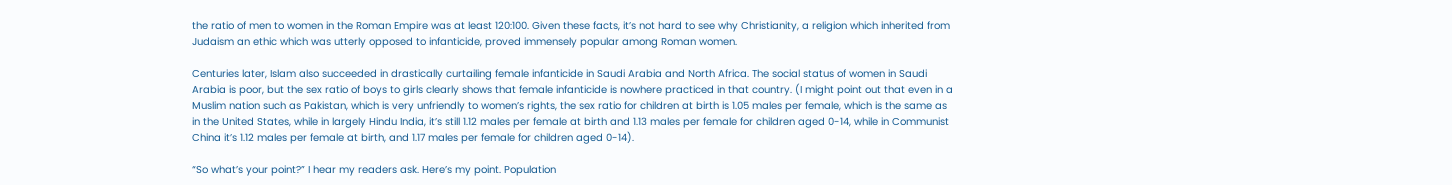the ratio of men to women in the Roman Empire was at least 120:100. Given these facts, it’s not hard to see why Christianity, a religion which inherited from Judaism an ethic which was utterly opposed to infanticide, proved immensely popular among Roman women.

Centuries later, Islam also succeeded in drastically curtailing female infanticide in Saudi Arabia and North Africa. The social status of women in Saudi Arabia is poor, but the sex ratio of boys to girls clearly shows that female infanticide is nowhere practiced in that country. (I might point out that even in a Muslim nation such as Pakistan, which is very unfriendly to women’s rights, the sex ratio for children at birth is 1.05 males per female, which is the same as in the United States, while in largely Hindu India, it’s still 1.12 males per female at birth and 1.13 males per female for children aged 0-14, while in Communist China it’s 1.12 males per female at birth, and 1.17 males per female for children aged 0-14).

“So what’s your point?” I hear my readers ask. Here’s my point. Population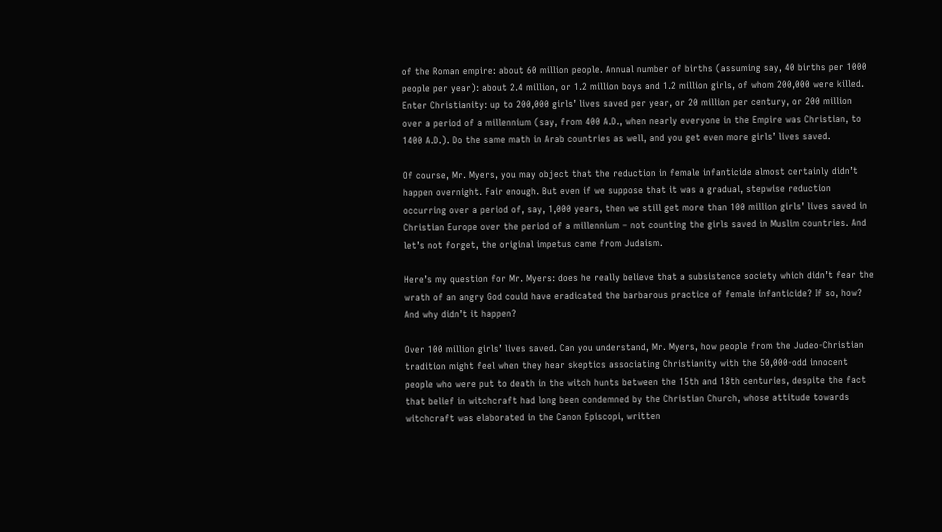of the Roman empire: about 60 million people. Annual number of births (assuming say, 40 births per 1000 people per year): about 2.4 million, or 1.2 million boys and 1.2 million girls, of whom 200,000 were killed. Enter Christianity: up to 200,000 girls’ lives saved per year, or 20 million per century, or 200 million over a period of a millennium (say, from 400 A.D., when nearly everyone in the Empire was Christian, to 1400 A.D.). Do the same math in Arab countries as well, and you get even more girls’ lives saved.

Of course, Mr. Myers, you may object that the reduction in female infanticide almost certainly didn’t happen overnight. Fair enough. But even if we suppose that it was a gradual, stepwise reduction occurring over a period of, say, 1,000 years, then we still get more than 100 million girls’ lives saved in Christian Europe over the period of a millennium – not counting the girls saved in Muslim countries. And let’s not forget, the original impetus came from Judaism.

Here’s my question for Mr. Myers: does he really believe that a subsistence society which didn’t fear the wrath of an angry God could have eradicated the barbarous practice of female infanticide? If so, how? And why didn’t it happen?

Over 100 million girls’ lives saved. Can you understand, Mr. Myers, how people from the Judeo-Christian tradition might feel when they hear skeptics associating Christianity with the 50,000-odd innocent people who were put to death in the witch hunts between the 15th and 18th centuries, despite the fact that belief in witchcraft had long been condemned by the Christian Church, whose attitude towards witchcraft was elaborated in the Canon Episcopi, written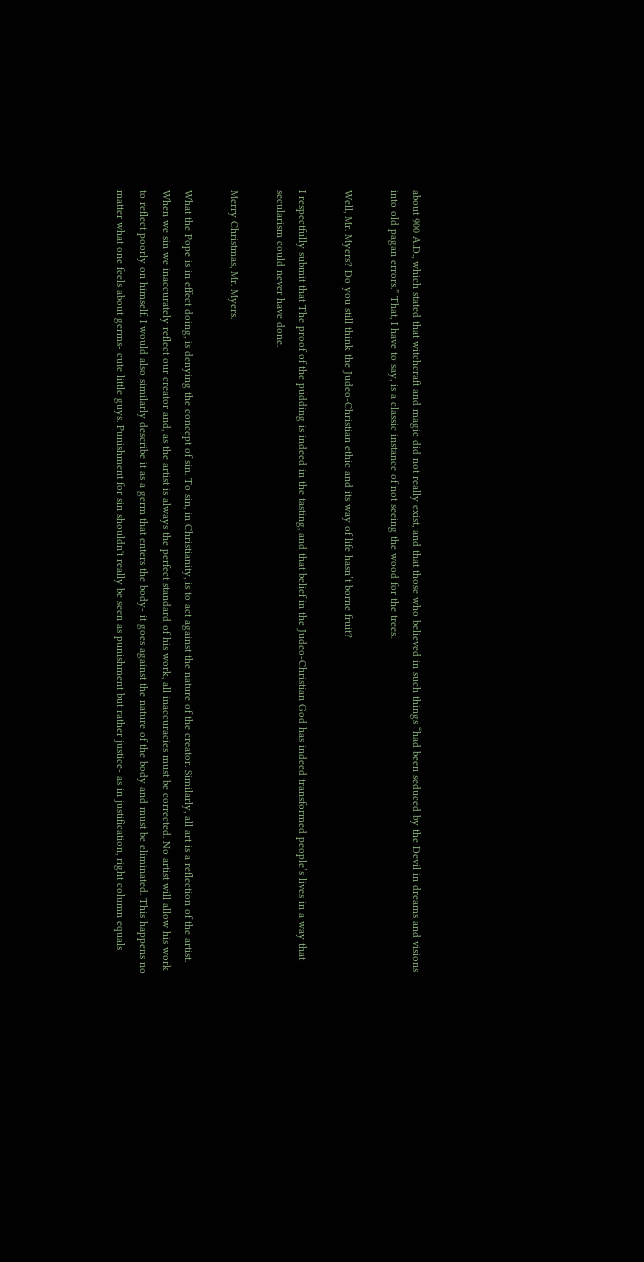about 900 A.D., which stated that witchcraft and magic did not really exist, and that those who believed in such things “had been seduced by the Devil in dreams and visions into old pagan errors.” That, I have to say, is a classic instance of not seeing the wood for the trees.

Well, Mr. Myers? Do you still think the Judeo-Christian ethic and its way of life hasn’t borne fruit?

I respectfully submit that The proof of the pudding is indeed in the tasting, and that belief in the Judeo-Christian God has indeed transformed people’s lives in a way that secularism could never have done.

Merry Christmas, Mr. Myers.

What the Pope is in effect doing, is denying the concept of sin. To sin, in Christianity, is to act against the nature of the creator. Similarly, all art is a reflection of the artist. When we sin we inaccurately reflect our creator and, as the artist is always the perfect standard of his work, all inaccuracies must be corrected. No artist will allow his work to reflect poorly on himself. I would also similarly describe it as a germ that enters the body- it goes against the nature of the body and must be eliminated. This happens no matter what one feels about germs- cute little guys. Punishment for sin shouldn't really be seen as punishment but rather justice- as in justification, right column equals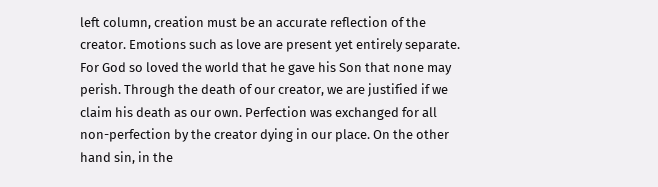left column, creation must be an accurate reflection of the creator. Emotions such as love are present yet entirely separate. For God so loved the world that he gave his Son that none may perish. Through the death of our creator, we are justified if we claim his death as our own. Perfection was exchanged for all non-perfection by the creator dying in our place. On the other hand sin, in the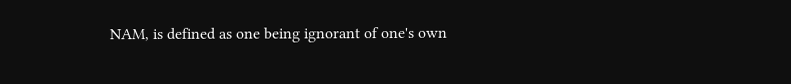NAM, is defined as one being ignorant of one's own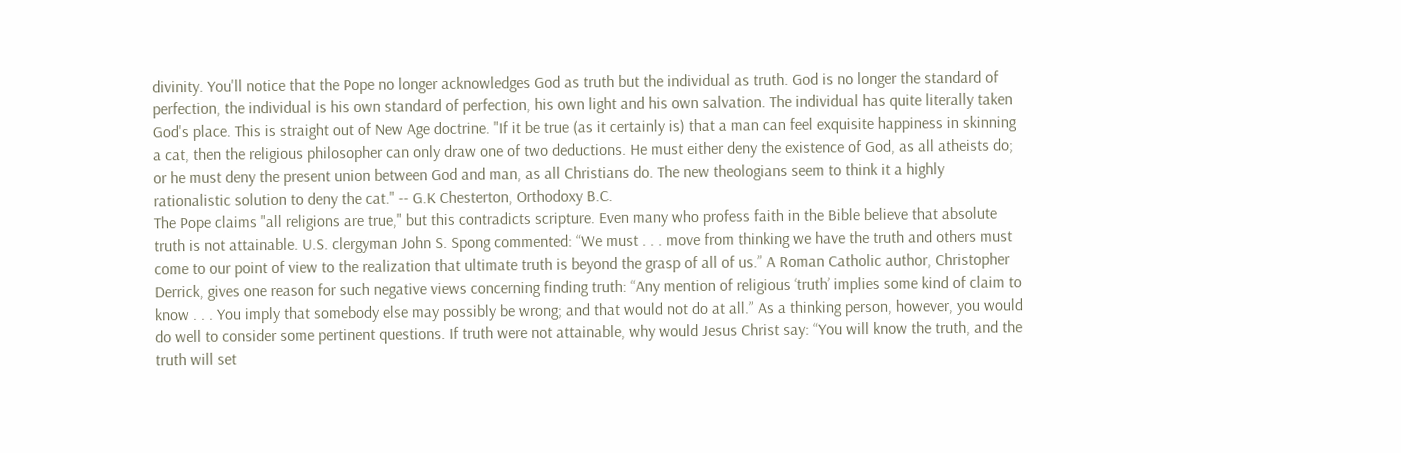divinity. You'll notice that the Pope no longer acknowledges God as truth but the individual as truth. God is no longer the standard of perfection, the individual is his own standard of perfection, his own light and his own salvation. The individual has quite literally taken God's place. This is straight out of New Age doctrine. "If it be true (as it certainly is) that a man can feel exquisite happiness in skinning a cat, then the religious philosopher can only draw one of two deductions. He must either deny the existence of God, as all atheists do; or he must deny the present union between God and man, as all Christians do. The new theologians seem to think it a highly rationalistic solution to deny the cat." -- G.K Chesterton, Orthodoxy B.C.
The Pope claims "all religions are true," but this contradicts scripture. Even many who profess faith in the Bible believe that absolute truth is not attainable. U.S. clergyman John S. Spong commented: “We must . . . move from thinking we have the truth and others must come to our point of view to the realization that ultimate truth is beyond the grasp of all of us.” A Roman Catholic author, Christopher Derrick, gives one reason for such negative views concerning finding truth: “Any mention of religious ‘truth’ implies some kind of claim to know . . . You imply that somebody else may possibly be wrong; and that would not do at all.” As a thinking person, however, you would do well to consider some pertinent questions. If truth were not attainable, why would Jesus Christ say: “You will know the truth, and the truth will set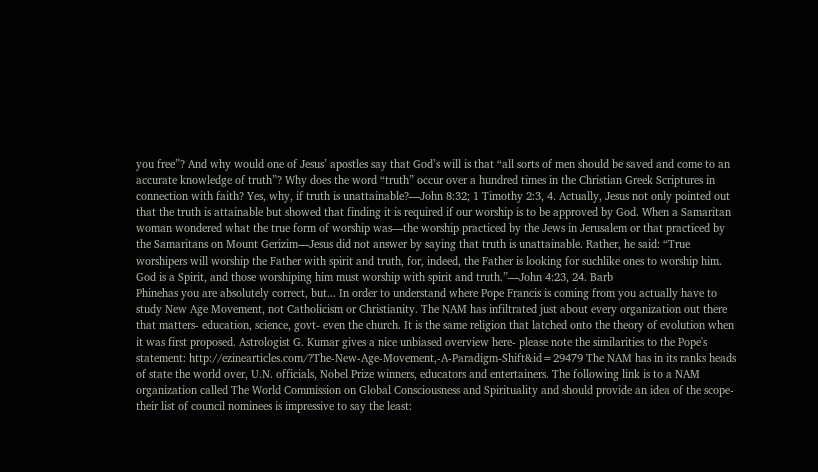you free”? And why would one of Jesus’ apostles say that God’s will is that “all sorts of men should be saved and come to an accurate knowledge of truth”? Why does the word “truth” occur over a hundred times in the Christian Greek Scriptures in connection with faith? Yes, why, if truth is unattainable?—John 8:32; 1 Timothy 2:3, 4. Actually, Jesus not only pointed out that the truth is attainable but showed that finding it is required if our worship is to be approved by God. When a Samaritan woman wondered what the true form of worship was—the worship practiced by the Jews in Jerusalem or that practiced by the Samaritans on Mount Gerizim—Jesus did not answer by saying that truth is unattainable. Rather, he said: “True worshipers will worship the Father with spirit and truth, for, indeed, the Father is looking for suchlike ones to worship him. God is a Spirit, and those worshiping him must worship with spirit and truth.”—John 4:23, 24. Barb
Phinehas you are absolutely correct, but... In order to understand where Pope Francis is coming from you actually have to study New Age Movement, not Catholicism or Christianity. The NAM has infiltrated just about every organization out there that matters- education, science, govt- even the church. It is the same religion that latched onto the theory of evolution when it was first proposed. Astrologist G. Kumar gives a nice unbiased overview here- please note the similarities to the Pope's statement: http://ezinearticles.com/?The-New-Age-Movement,-A-Paradigm-Shift&id=29479 The NAM has in its ranks heads of state the world over, U.N. officials, Nobel Prize winners, educators and entertainers. The following link is to a NAM organization called The World Commission on Global Consciousness and Spirituality and should provide an idea of the scope- their list of council nominees is impressive to say the least: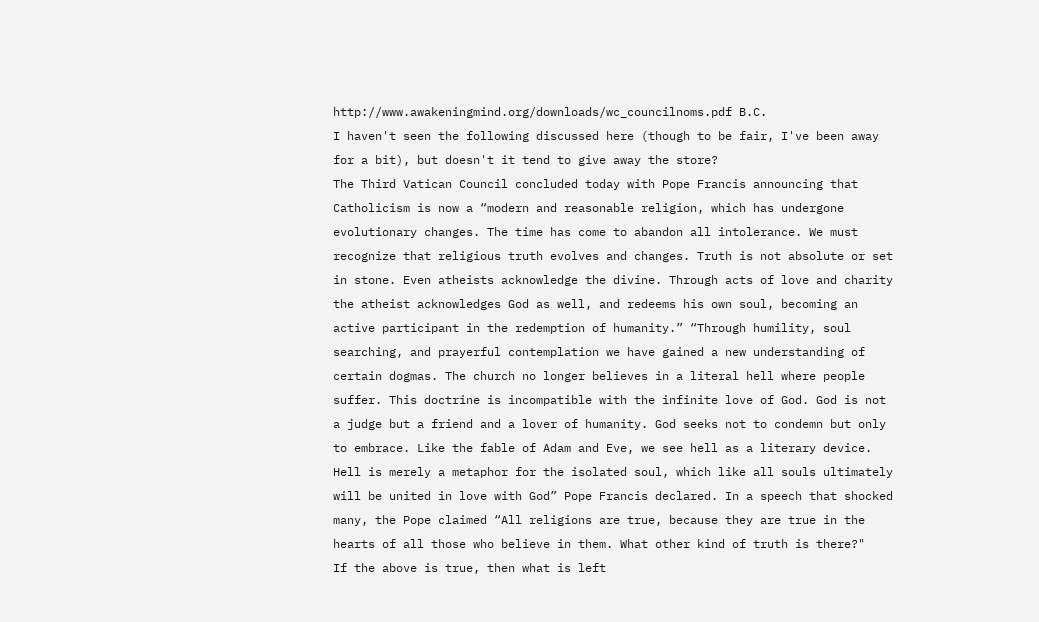http://www.awakeningmind.org/downloads/wc_councilnoms.pdf B.C.
I haven't seen the following discussed here (though to be fair, I've been away for a bit), but doesn't it tend to give away the store?
The Third Vatican Council concluded today with Pope Francis announcing that Catholicism is now a “modern and reasonable religion, which has undergone evolutionary changes. The time has come to abandon all intolerance. We must recognize that religious truth evolves and changes. Truth is not absolute or set in stone. Even atheists acknowledge the divine. Through acts of love and charity the atheist acknowledges God as well, and redeems his own soul, becoming an active participant in the redemption of humanity.” “Through humility, soul searching, and prayerful contemplation we have gained a new understanding of certain dogmas. The church no longer believes in a literal hell where people suffer. This doctrine is incompatible with the infinite love of God. God is not a judge but a friend and a lover of humanity. God seeks not to condemn but only to embrace. Like the fable of Adam and Eve, we see hell as a literary device. Hell is merely a metaphor for the isolated soul, which like all souls ultimately will be united in love with God” Pope Francis declared. In a speech that shocked many, the Pope claimed “All religions are true, because they are true in the hearts of all those who believe in them. What other kind of truth is there?"
If the above is true, then what is left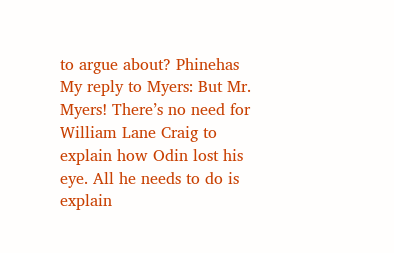to argue about? Phinehas
My reply to Myers: But Mr. Myers! There’s no need for William Lane Craig to explain how Odin lost his eye. All he needs to do is explain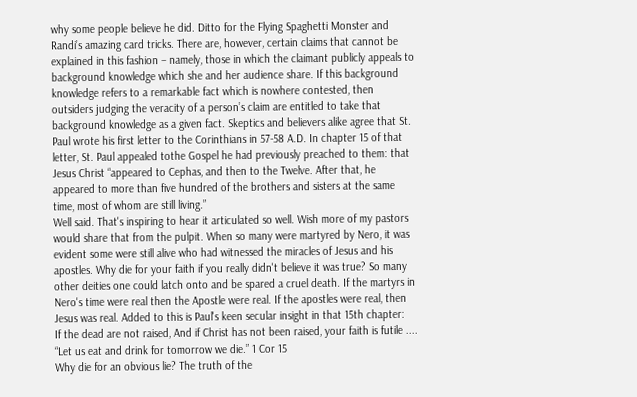why some people believe he did. Ditto for the Flying Spaghetti Monster and Randi’s amazing card tricks. There are, however, certain claims that cannot be explained in this fashion – namely, those in which the claimant publicly appeals to background knowledge which she and her audience share. If this background knowledge refers to a remarkable fact which is nowhere contested, then outsiders judging the veracity of a person’s claim are entitled to take that background knowledge as a given fact. Skeptics and believers alike agree that St. Paul wrote his first letter to the Corinthians in 57-58 A.D. In chapter 15 of that letter, St. Paul appealed tothe Gospel he had previously preached to them: that Jesus Christ “appeared to Cephas, and then to the Twelve. After that, he appeared to more than five hundred of the brothers and sisters at the same time, most of whom are still living.”
Well said. That's inspiring to hear it articulated so well. Wish more of my pastors would share that from the pulpit. When so many were martyred by Nero, it was evident some were still alive who had witnessed the miracles of Jesus and his apostles. Why die for your faith if you really didn't believe it was true? So many other deities one could latch onto and be spared a cruel death. If the martyrs in Nero's time were real then the Apostle were real. If the apostles were real, then Jesus was real. Added to this is Paul's keen secular insight in that 15th chapter:
If the dead are not raised, And if Christ has not been raised, your faith is futile .... “Let us eat and drink for tomorrow we die.” 1 Cor 15
Why die for an obvious lie? The truth of the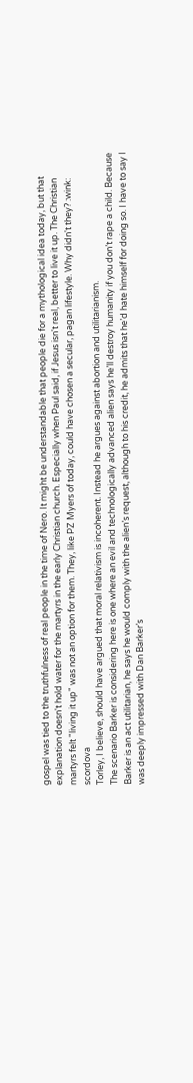gospel was tied to the truthfulness of real people in the time of Nero. It might be understandable that people die for a mythological idea today, but that explanation doesn't hold water for the martyrs in the early Christian church. Especially when Paul said, if Jesus isn't real, better to live it up. The Christian martyrs felt "living it up" was not an option for them. They, like PZ Myers of today, could have chosen a secular, pagan lifestyle. Why didn't they? :wink: scordova
Torley, I believe, should have argued that moral relativism is incoherent. Instead he argues against abortion and utilitarianism.
The scenario Barker is considering here is one where an evil and technologically advanced alien says he’ll destroy humanity if you don’t rape a child. Because Barker is an act utilitarian, he says he would comply with the alien’s request, although to his credit, he admits that he’d hate himself for doing so. I have to say I was deeply impressed with Dan Barker’s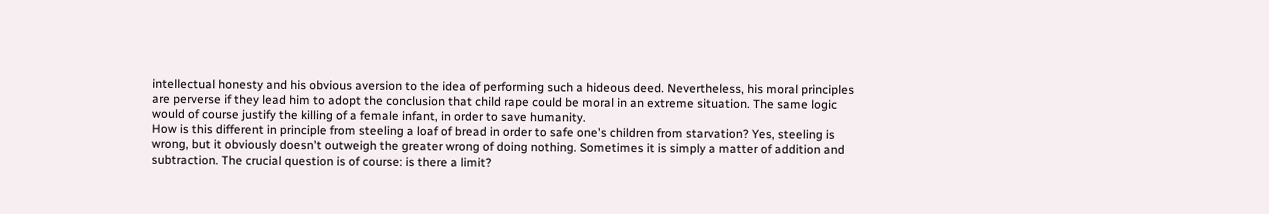intellectual honesty and his obvious aversion to the idea of performing such a hideous deed. Nevertheless, his moral principles are perverse if they lead him to adopt the conclusion that child rape could be moral in an extreme situation. The same logic would of course justify the killing of a female infant, in order to save humanity.
How is this different in principle from steeling a loaf of bread in order to safe one's children from starvation? Yes, steeling is wrong, but it obviously doesn't outweigh the greater wrong of doing nothing. Sometimes it is simply a matter of addition and subtraction. The crucial question is of course: is there a limit?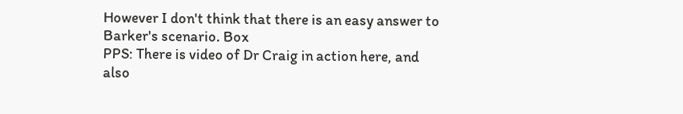However I don't think that there is an easy answer to Barker's scenario. Box
PPS: There is video of Dr Craig in action here, and also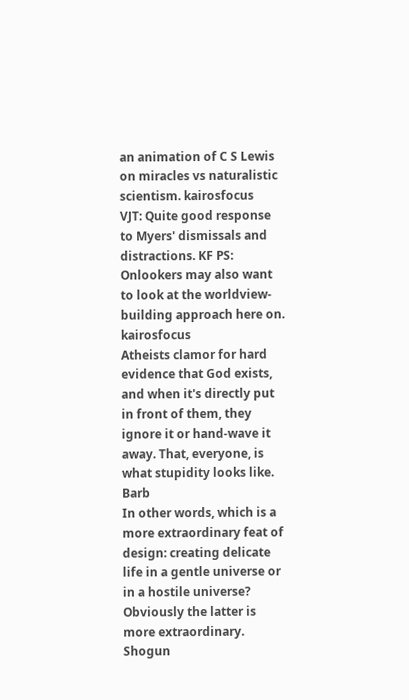an animation of C S Lewis on miracles vs naturalistic scientism. kairosfocus
VJT: Quite good response to Myers' dismissals and distractions. KF PS: Onlookers may also want to look at the worldview- building approach here on. kairosfocus
Atheists clamor for hard evidence that God exists, and when it's directly put in front of them, they ignore it or hand-wave it away. That, everyone, is what stupidity looks like. Barb
In other words, which is a more extraordinary feat of design: creating delicate life in a gentle universe or in a hostile universe? Obviously the latter is more extraordinary. Shogun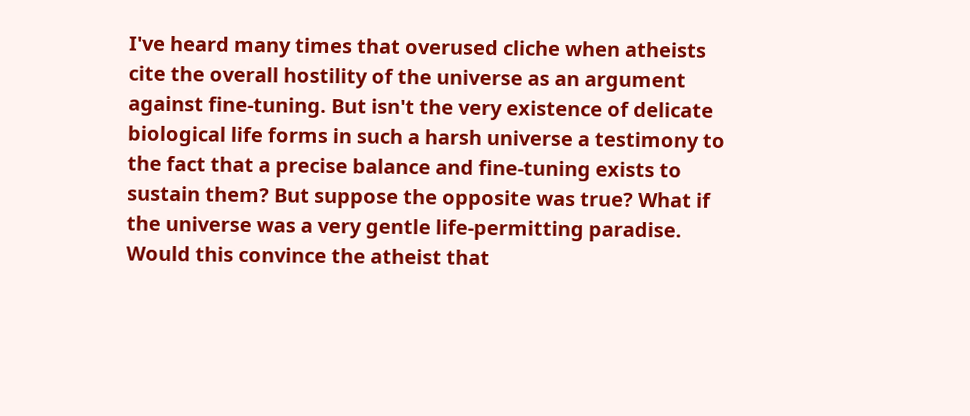I've heard many times that overused cliche when atheists cite the overall hostility of the universe as an argument against fine-tuning. But isn't the very existence of delicate biological life forms in such a harsh universe a testimony to the fact that a precise balance and fine-tuning exists to sustain them? But suppose the opposite was true? What if the universe was a very gentle life-permitting paradise. Would this convince the atheist that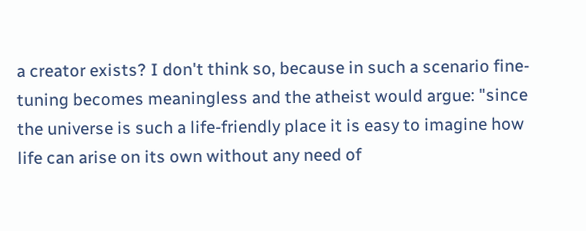a creator exists? I don't think so, because in such a scenario fine-tuning becomes meaningless and the atheist would argue: "since the universe is such a life-friendly place it is easy to imagine how life can arise on its own without any need of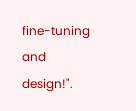fine-tuning and design!".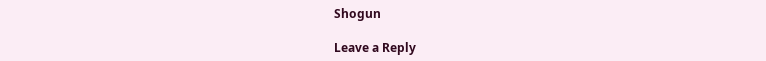Shogun

Leave a Reply